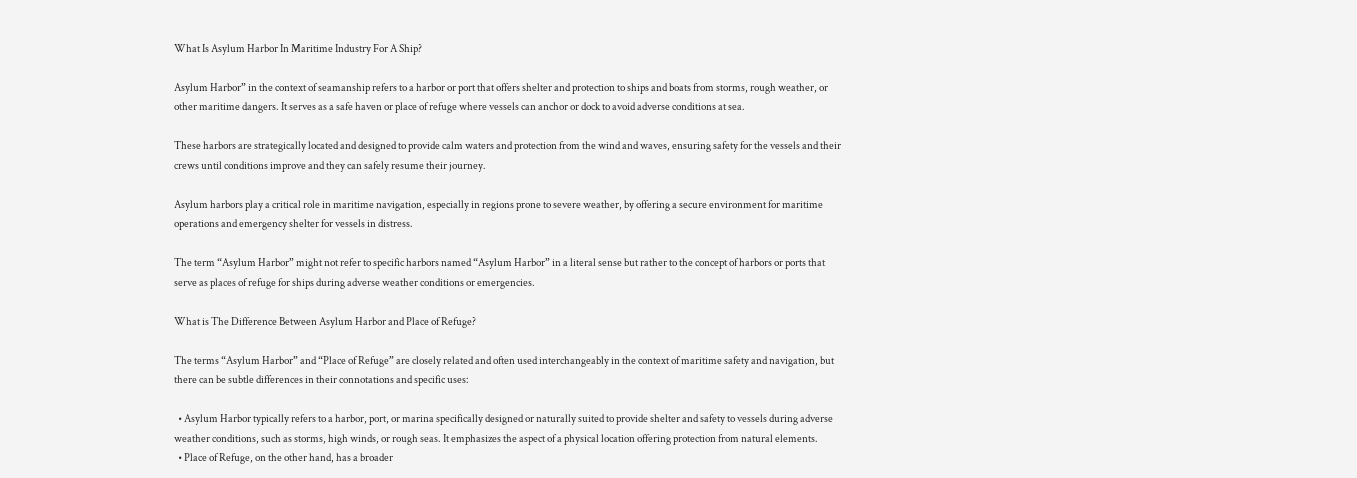What Is Asylum Harbor In Maritime Industry For A Ship?

Asylum Harbor” in the context of seamanship refers to a harbor or port that offers shelter and protection to ships and boats from storms, rough weather, or other maritime dangers. It serves as a safe haven or place of refuge where vessels can anchor or dock to avoid adverse conditions at sea.

These harbors are strategically located and designed to provide calm waters and protection from the wind and waves, ensuring safety for the vessels and their crews until conditions improve and they can safely resume their journey.

Asylum harbors play a critical role in maritime navigation, especially in regions prone to severe weather, by offering a secure environment for maritime operations and emergency shelter for vessels in distress.

The term “Asylum Harbor” might not refer to specific harbors named “Asylum Harbor” in a literal sense but rather to the concept of harbors or ports that serve as places of refuge for ships during adverse weather conditions or emergencies.

What is The Difference Between Asylum Harbor and Place of Refuge?

The terms “Asylum Harbor” and “Place of Refuge” are closely related and often used interchangeably in the context of maritime safety and navigation, but there can be subtle differences in their connotations and specific uses:

  • Asylum Harbor typically refers to a harbor, port, or marina specifically designed or naturally suited to provide shelter and safety to vessels during adverse weather conditions, such as storms, high winds, or rough seas. It emphasizes the aspect of a physical location offering protection from natural elements.
  • Place of Refuge, on the other hand, has a broader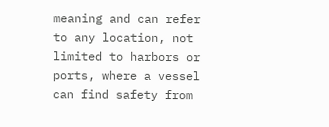meaning and can refer to any location, not limited to harbors or ports, where a vessel can find safety from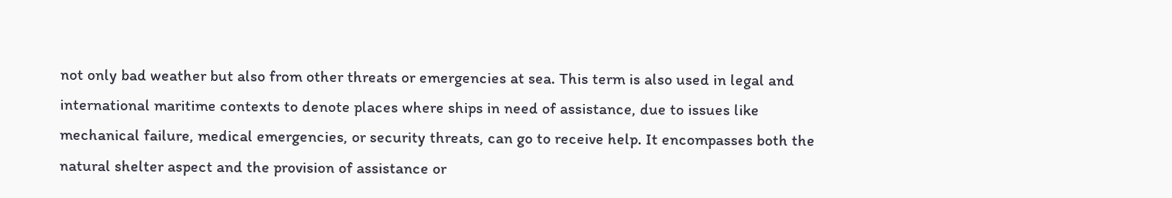not only bad weather but also from other threats or emergencies at sea. This term is also used in legal and international maritime contexts to denote places where ships in need of assistance, due to issues like mechanical failure, medical emergencies, or security threats, can go to receive help. It encompasses both the natural shelter aspect and the provision of assistance or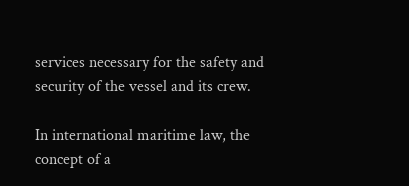services necessary for the safety and security of the vessel and its crew.

In international maritime law, the concept of a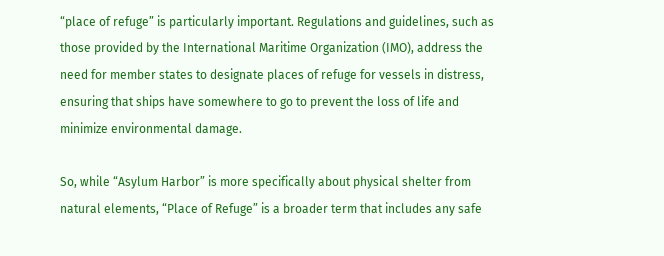“place of refuge” is particularly important. Regulations and guidelines, such as those provided by the International Maritime Organization (IMO), address the need for member states to designate places of refuge for vessels in distress, ensuring that ships have somewhere to go to prevent the loss of life and minimize environmental damage.

So, while “Asylum Harbor” is more specifically about physical shelter from natural elements, “Place of Refuge” is a broader term that includes any safe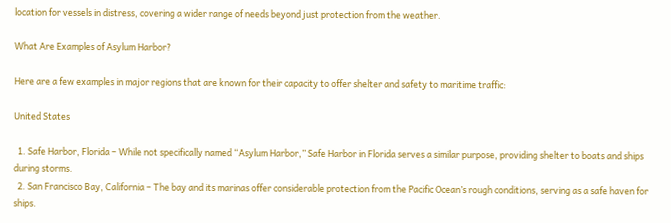location for vessels in distress, covering a wider range of needs beyond just protection from the weather.

What Are Examples of Asylum Harbor?

Here are a few examples in major regions that are known for their capacity to offer shelter and safety to maritime traffic:

United States

  1. Safe Harbor, Florida – While not specifically named “Asylum Harbor,” Safe Harbor in Florida serves a similar purpose, providing shelter to boats and ships during storms.
  2. San Francisco Bay, California – The bay and its marinas offer considerable protection from the Pacific Ocean’s rough conditions, serving as a safe haven for ships.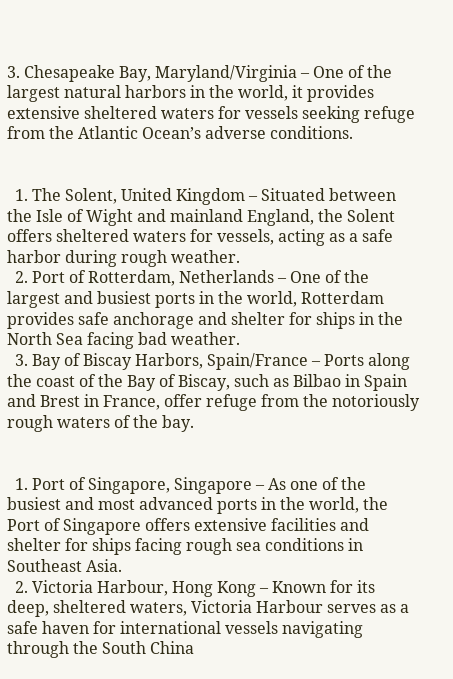3. Chesapeake Bay, Maryland/Virginia – One of the largest natural harbors in the world, it provides extensive sheltered waters for vessels seeking refuge from the Atlantic Ocean’s adverse conditions.


  1. The Solent, United Kingdom – Situated between the Isle of Wight and mainland England, the Solent offers sheltered waters for vessels, acting as a safe harbor during rough weather.
  2. Port of Rotterdam, Netherlands – One of the largest and busiest ports in the world, Rotterdam provides safe anchorage and shelter for ships in the North Sea facing bad weather.
  3. Bay of Biscay Harbors, Spain/France – Ports along the coast of the Bay of Biscay, such as Bilbao in Spain and Brest in France, offer refuge from the notoriously rough waters of the bay.


  1. Port of Singapore, Singapore – As one of the busiest and most advanced ports in the world, the Port of Singapore offers extensive facilities and shelter for ships facing rough sea conditions in Southeast Asia.
  2. Victoria Harbour, Hong Kong – Known for its deep, sheltered waters, Victoria Harbour serves as a safe haven for international vessels navigating through the South China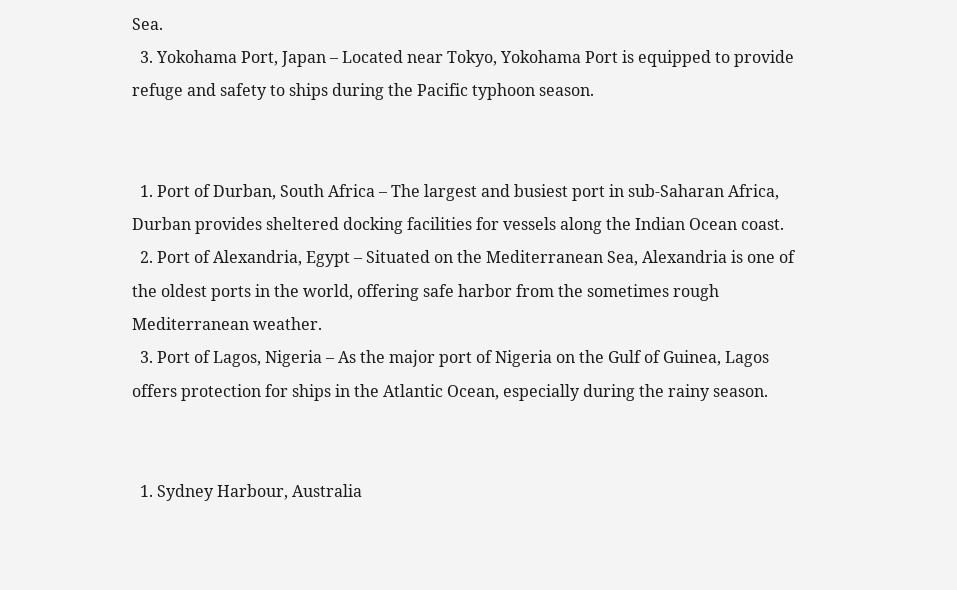Sea.
  3. Yokohama Port, Japan – Located near Tokyo, Yokohama Port is equipped to provide refuge and safety to ships during the Pacific typhoon season.


  1. Port of Durban, South Africa – The largest and busiest port in sub-Saharan Africa, Durban provides sheltered docking facilities for vessels along the Indian Ocean coast.
  2. Port of Alexandria, Egypt – Situated on the Mediterranean Sea, Alexandria is one of the oldest ports in the world, offering safe harbor from the sometimes rough Mediterranean weather.
  3. Port of Lagos, Nigeria – As the major port of Nigeria on the Gulf of Guinea, Lagos offers protection for ships in the Atlantic Ocean, especially during the rainy season.


  1. Sydney Harbour, Australia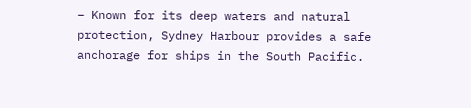– Known for its deep waters and natural protection, Sydney Harbour provides a safe anchorage for ships in the South Pacific.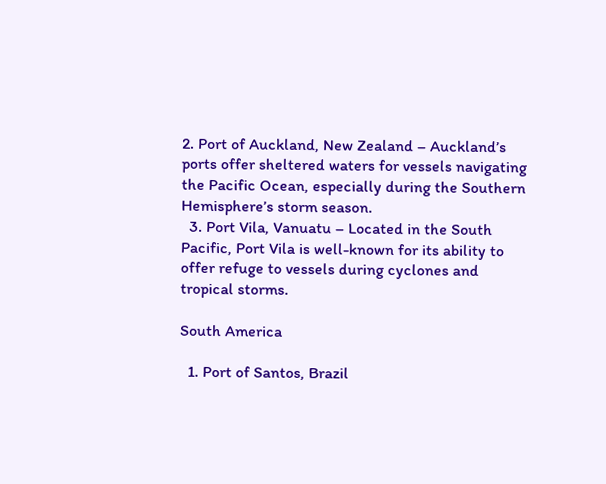2. Port of Auckland, New Zealand – Auckland’s ports offer sheltered waters for vessels navigating the Pacific Ocean, especially during the Southern Hemisphere’s storm season.
  3. Port Vila, Vanuatu – Located in the South Pacific, Port Vila is well-known for its ability to offer refuge to vessels during cyclones and tropical storms.

South America

  1. Port of Santos, Brazil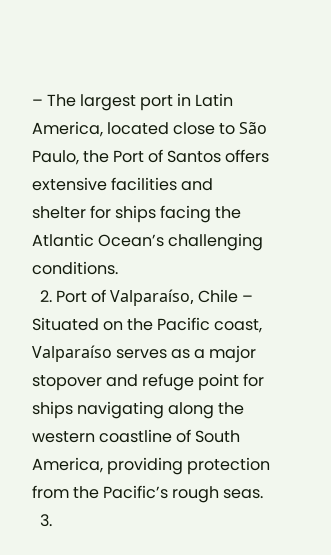– The largest port in Latin America, located close to São Paulo, the Port of Santos offers extensive facilities and shelter for ships facing the Atlantic Ocean’s challenging conditions.
  2. Port of Valparaíso, Chile – Situated on the Pacific coast, Valparaíso serves as a major stopover and refuge point for ships navigating along the western coastline of South America, providing protection from the Pacific’s rough seas.
  3.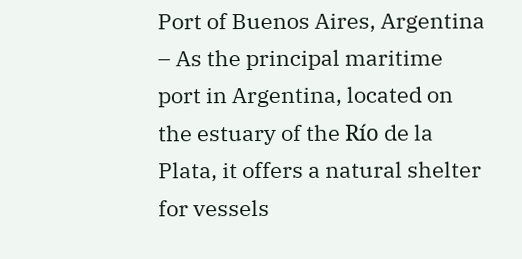Port of Buenos Aires, Argentina – As the principal maritime port in Argentina, located on the estuary of the Río de la Plata, it offers a natural shelter for vessels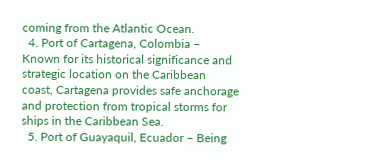coming from the Atlantic Ocean.
  4. Port of Cartagena, Colombia – Known for its historical significance and strategic location on the Caribbean coast, Cartagena provides safe anchorage and protection from tropical storms for ships in the Caribbean Sea.
  5. Port of Guayaquil, Ecuador – Being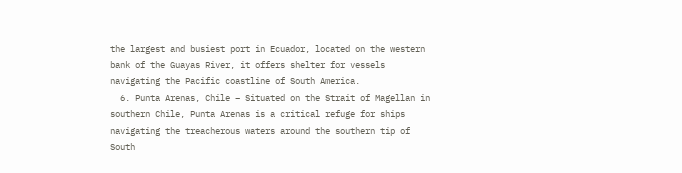the largest and busiest port in Ecuador, located on the western bank of the Guayas River, it offers shelter for vessels navigating the Pacific coastline of South America.
  6. Punta Arenas, Chile – Situated on the Strait of Magellan in southern Chile, Punta Arenas is a critical refuge for ships navigating the treacherous waters around the southern tip of South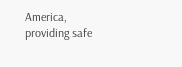America, providing safe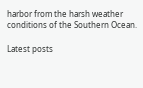harbor from the harsh weather conditions of the Southern Ocean.

Latest posts